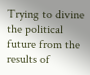Trying to divine the political future from the results of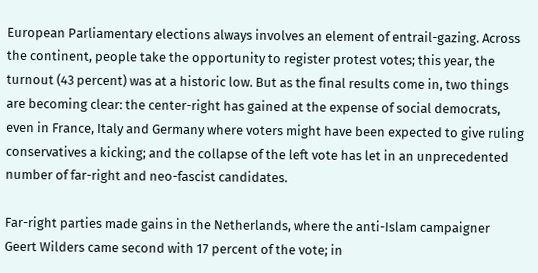European Parliamentary elections always involves an element of entrail-gazing. Across the continent, people take the opportunity to register protest votes; this year, the turnout (43 percent) was at a historic low. But as the final results come in, two things are becoming clear: the center-right has gained at the expense of social democrats, even in France, Italy and Germany where voters might have been expected to give ruling conservatives a kicking; and the collapse of the left vote has let in an unprecedented number of far-right and neo-fascist candidates.

Far-right parties made gains in the Netherlands, where the anti-Islam campaigner Geert Wilders came second with 17 percent of the vote; in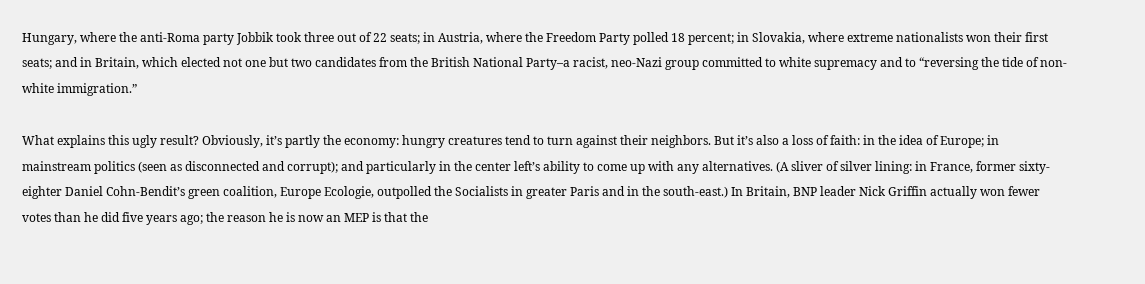Hungary, where the anti-Roma party Jobbik took three out of 22 seats; in Austria, where the Freedom Party polled 18 percent; in Slovakia, where extreme nationalists won their first seats; and in Britain, which elected not one but two candidates from the British National Party–a racist, neo-Nazi group committed to white supremacy and to “reversing the tide of non-white immigration.”

What explains this ugly result? Obviously, it’s partly the economy: hungry creatures tend to turn against their neighbors. But it’s also a loss of faith: in the idea of Europe; in mainstream politics (seen as disconnected and corrupt); and particularly in the center left’s ability to come up with any alternatives. (A sliver of silver lining: in France, former sixty-eighter Daniel Cohn-Bendit’s green coalition, Europe Ecologie, outpolled the Socialists in greater Paris and in the south-east.) In Britain, BNP leader Nick Griffin actually won fewer votes than he did five years ago; the reason he is now an MEP is that the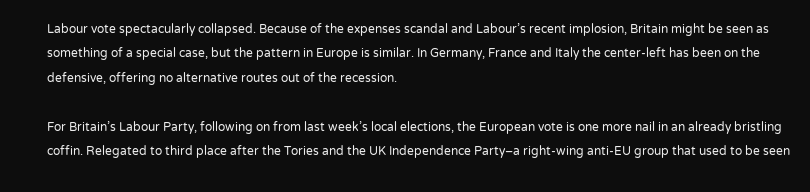Labour vote spectacularly collapsed. Because of the expenses scandal and Labour’s recent implosion, Britain might be seen as something of a special case, but the pattern in Europe is similar. In Germany, France and Italy the center-left has been on the defensive, offering no alternative routes out of the recession.

For Britain’s Labour Party, following on from last week’s local elections, the European vote is one more nail in an already bristling coffin. Relegated to third place after the Tories and the UK Independence Party–a right-wing anti-EU group that used to be seen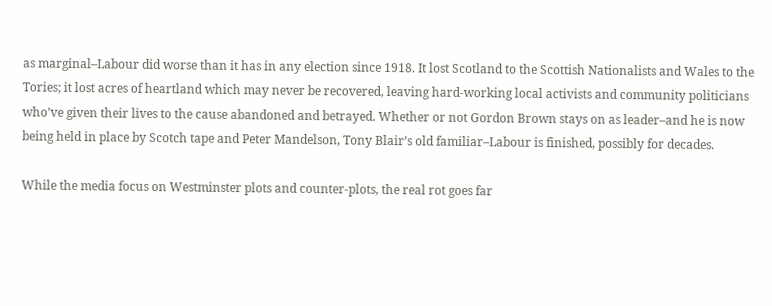as marginal–Labour did worse than it has in any election since 1918. It lost Scotland to the Scottish Nationalists and Wales to the Tories; it lost acres of heartland which may never be recovered, leaving hard-working local activists and community politicians who’ve given their lives to the cause abandoned and betrayed. Whether or not Gordon Brown stays on as leader–and he is now being held in place by Scotch tape and Peter Mandelson, Tony Blair’s old familiar–Labour is finished, possibly for decades.

While the media focus on Westminster plots and counter-plots, the real rot goes far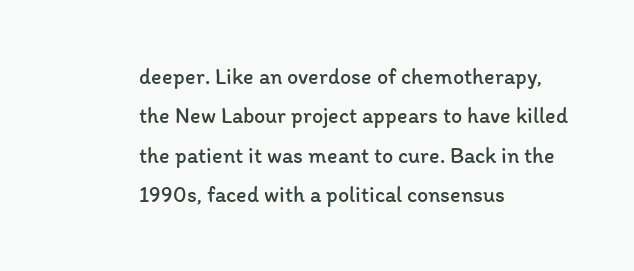deeper. Like an overdose of chemotherapy, the New Labour project appears to have killed the patient it was meant to cure. Back in the 1990s, faced with a political consensus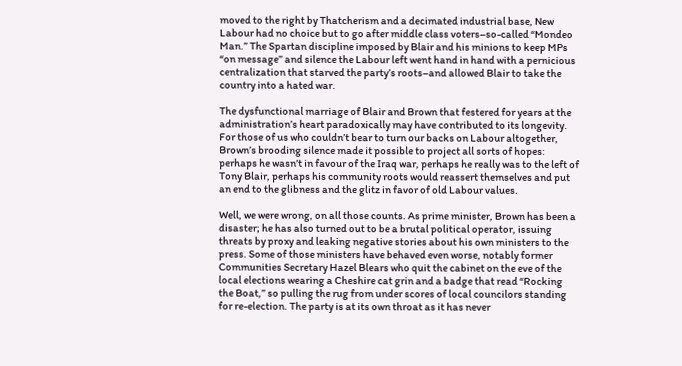moved to the right by Thatcherism and a decimated industrial base, New Labour had no choice but to go after middle class voters–so-called “Mondeo Man.” The Spartan discipline imposed by Blair and his minions to keep MPs “on message” and silence the Labour left went hand in hand with a pernicious centralization that starved the party’s roots–and allowed Blair to take the country into a hated war.

The dysfunctional marriage of Blair and Brown that festered for years at the administration’s heart paradoxically may have contributed to its longevity. For those of us who couldn’t bear to turn our backs on Labour altogether, Brown’s brooding silence made it possible to project all sorts of hopes: perhaps he wasn’t in favour of the Iraq war, perhaps he really was to the left of Tony Blair, perhaps his community roots would reassert themselves and put an end to the glibness and the glitz in favor of old Labour values.

Well, we were wrong, on all those counts. As prime minister, Brown has been a disaster; he has also turned out to be a brutal political operator, issuing threats by proxy and leaking negative stories about his own ministers to the press. Some of those ministers have behaved even worse, notably former Communities Secretary Hazel Blears who quit the cabinet on the eve of the local elections wearing a Cheshire cat grin and a badge that read “Rocking the Boat,” so pulling the rug from under scores of local councilors standing for re-election. The party is at its own throat as it has never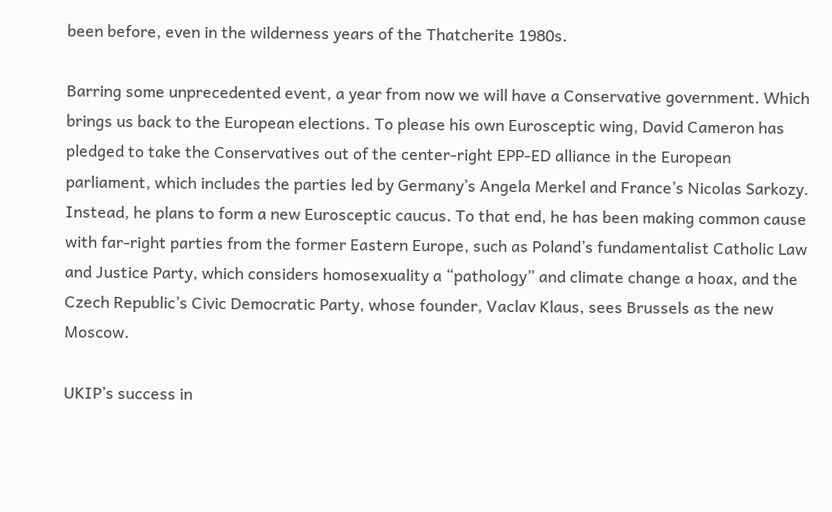been before, even in the wilderness years of the Thatcherite 1980s.

Barring some unprecedented event, a year from now we will have a Conservative government. Which brings us back to the European elections. To please his own Eurosceptic wing, David Cameron has pledged to take the Conservatives out of the center-right EPP-ED alliance in the European parliament, which includes the parties led by Germany’s Angela Merkel and France’s Nicolas Sarkozy. Instead, he plans to form a new Eurosceptic caucus. To that end, he has been making common cause with far-right parties from the former Eastern Europe, such as Poland’s fundamentalist Catholic Law and Justice Party, which considers homosexuality a “pathology” and climate change a hoax, and the Czech Republic’s Civic Democratic Party, whose founder, Vaclav Klaus, sees Brussels as the new Moscow.

UKIP’s success in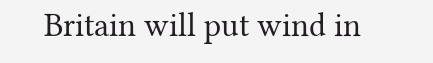Britain will put wind in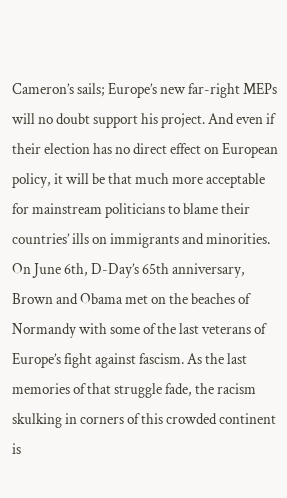Cameron’s sails; Europe’s new far-right MEPs will no doubt support his project. And even if their election has no direct effect on European policy, it will be that much more acceptable for mainstream politicians to blame their countries’ ills on immigrants and minorities. On June 6th, D-Day’s 65th anniversary, Brown and Obama met on the beaches of Normandy with some of the last veterans of Europe’s fight against fascism. As the last memories of that struggle fade, the racism skulking in corners of this crowded continent is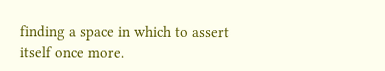finding a space in which to assert itself once more.